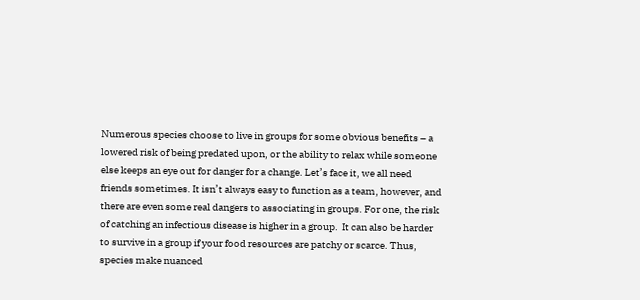Numerous species choose to live in groups for some obvious benefits – a lowered risk of being predated upon, or the ability to relax while someone else keeps an eye out for danger for a change. Let’s face it, we all need friends sometimes. It isn’t always easy to function as a team, however, and there are even some real dangers to associating in groups. For one, the risk of catching an infectious disease is higher in a group.  It can also be harder to survive in a group if your food resources are patchy or scarce. Thus, species make nuanced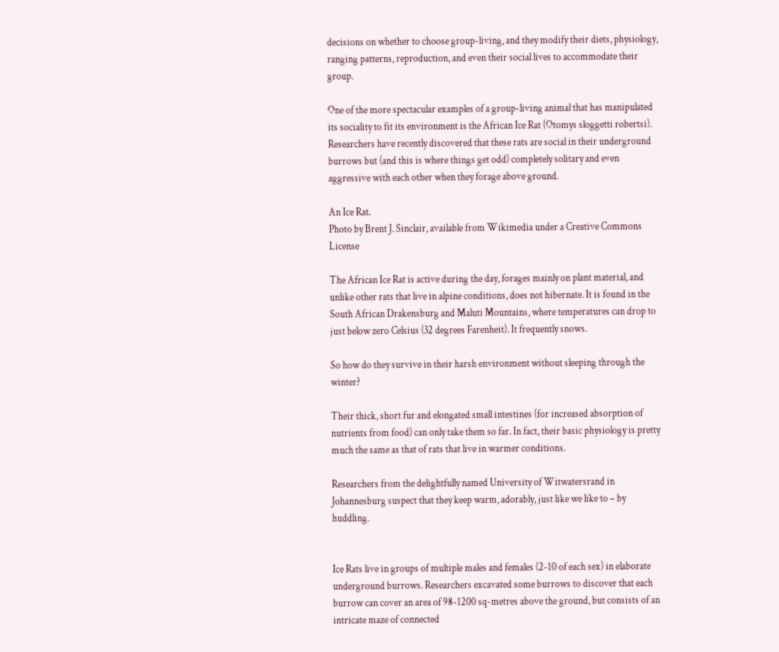decisions on whether to choose group-living, and they modify their diets, physiology, ranging patterns, reproduction, and even their social lives to accommodate their group.

One of the more spectacular examples of a group-living animal that has manipulated its sociality to fit its environment is the African Ice Rat (Otomys sloggetti robertsi). Researchers have recently discovered that these rats are social in their underground burrows but (and this is where things get odd) completely solitary and even aggressive with each other when they forage above ground.

An Ice Rat.                                                                                                                                                                             Photo by Brent J. Sinclair, available from Wikimedia under a Creative Commons License

The African Ice Rat is active during the day, forages mainly on plant material, and unlike other rats that live in alpine conditions, does not hibernate. It is found in the South African Drakensburg and Maluti Mountains, where temperatures can drop to just below zero Celsius (32 degrees Farenheit). It frequently snows.

So how do they survive in their harsh environment without sleeping through the winter?

Their thick, short fur and elongated small intestines (for increased absorption of nutrients from food) can only take them so far. In fact, their basic physiology is pretty much the same as that of rats that live in warmer conditions.

Researchers from the delightfully named University of Witwatersrand in Johannesburg suspect that they keep warm, adorably, just like we like to – by huddling.


Ice Rats live in groups of multiple males and females (2-10 of each sex) in elaborate underground burrows. Researchers excavated some burrows to discover that each burrow can cover an area of 98-1200 sq-metres above the ground, but consists of an intricate maze of connected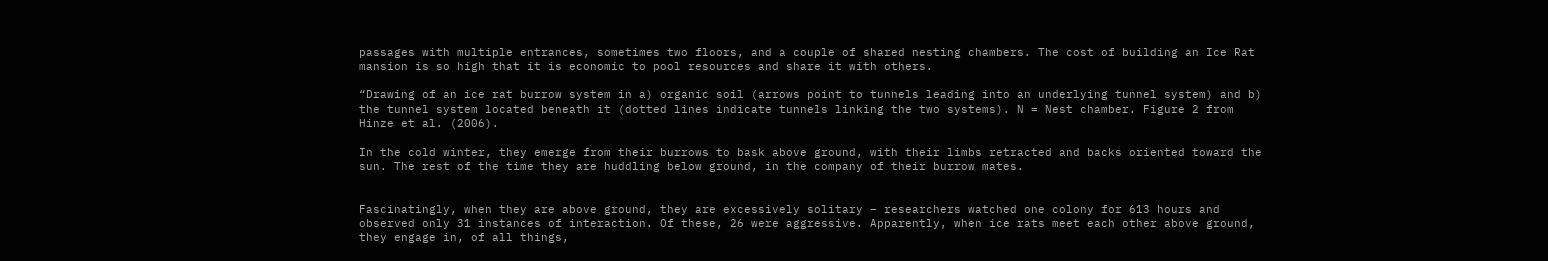passages with multiple entrances, sometimes two floors, and a couple of shared nesting chambers. The cost of building an Ice Rat mansion is so high that it is economic to pool resources and share it with others.

“Drawing of an ice rat burrow system in a) organic soil (arrows point to tunnels leading into an underlying tunnel system) and b) the tunnel system located beneath it (dotted lines indicate tunnels linking the two systems). N = Nest chamber. Figure 2 from Hinze et al. (2006).

In the cold winter, they emerge from their burrows to bask above ground, with their limbs retracted and backs oriented toward the sun. The rest of the time they are huddling below ground, in the company of their burrow mates.


Fascinatingly, when they are above ground, they are excessively solitary – researchers watched one colony for 613 hours and observed only 31 instances of interaction. Of these, 26 were aggressive. Apparently, when ice rats meet each other above ground, they engage in, of all things,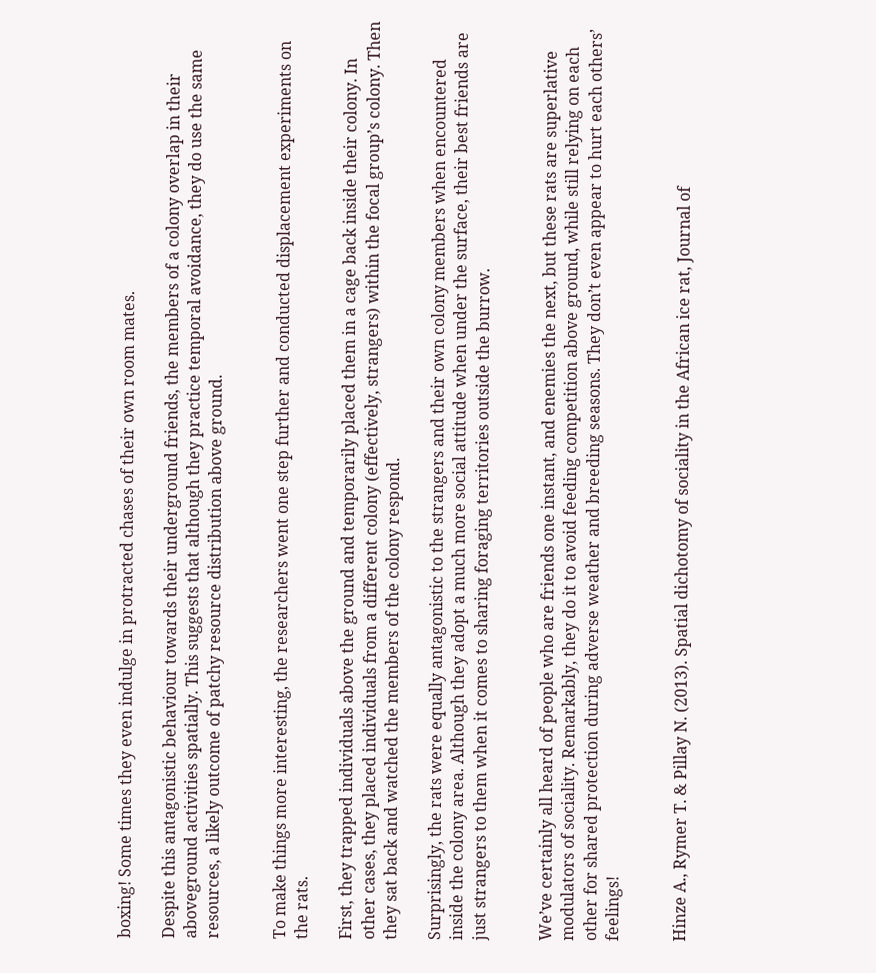boxing! Some times they even indulge in protracted chases of their own room mates.

Despite this antagonistic behaviour towards their underground friends, the members of a colony overlap in their aboveground activities spatially. This suggests that although they practice temporal avoidance, they do use the same resources, a likely outcome of patchy resource distribution above ground.


To make things more interesting, the researchers went one step further and conducted displacement experiments on the rats.

First, they trapped individuals above the ground and temporarily placed them in a cage back inside their colony. In other cases, they placed individuals from a different colony (effectively, strangers) within the focal group’s colony. Then they sat back and watched the members of the colony respond.

Surprisingly, the rats were equally antagonistic to the strangers and their own colony members when encountered inside the colony area. Although they adopt a much more social attitude when under the surface, their best friends are just strangers to them when it comes to sharing foraging territories outside the burrow.


We’ve certainly all heard of people who are friends one instant, and enemies the next, but these rats are superlative modulators of sociality. Remarkably, they do it to avoid feeding competition above ground, while still relying on each other for shared protection during adverse weather and breeding seasons. They don’t even appear to hurt each others’ feelings!


Hinze A., Rymer T. & Pillay N. (2013). Spatial dichotomy of sociality in the African ice rat, Journal of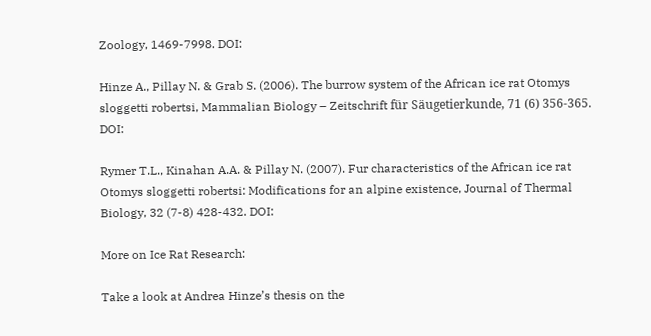Zoology, 1469-7998. DOI:

Hinze A., Pillay N. & Grab S. (2006). The burrow system of the African ice rat Otomys sloggetti robertsi, Mammalian Biology – Zeitschrift für Säugetierkunde, 71 (6) 356-365. DOI:

Rymer T.L., Kinahan A.A. & Pillay N. (2007). Fur characteristics of the African ice rat Otomys sloggetti robertsi: Modifications for an alpine existence, Journal of Thermal Biology, 32 (7-8) 428-432. DOI:

More on Ice Rat Research:

Take a look at Andrea Hinze’s thesis on the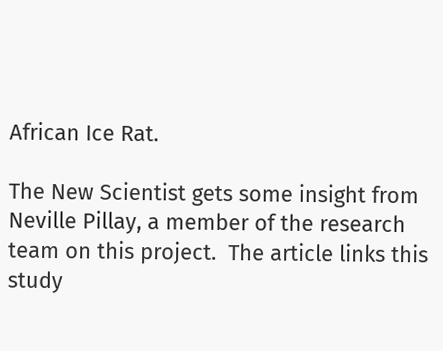African Ice Rat.

The New Scientist gets some insight from Neville Pillay, a member of the research team on this project.  The article links this study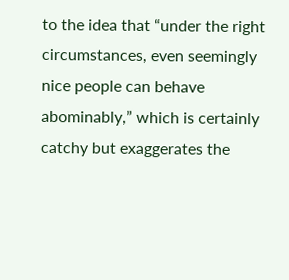to the idea that “under the right circumstances, even seemingly nice people can behave abominably,” which is certainly catchy but exaggerates the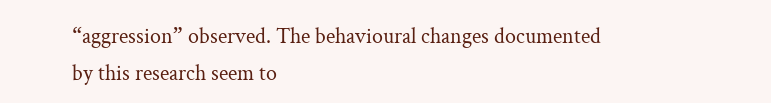“aggression” observed. The behavioural changes documented by this research seem to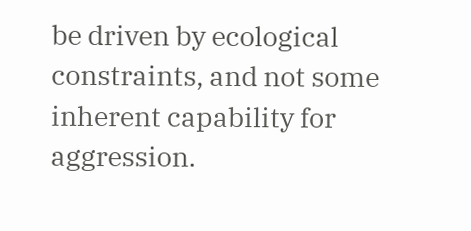be driven by ecological constraints, and not some inherent capability for aggression.